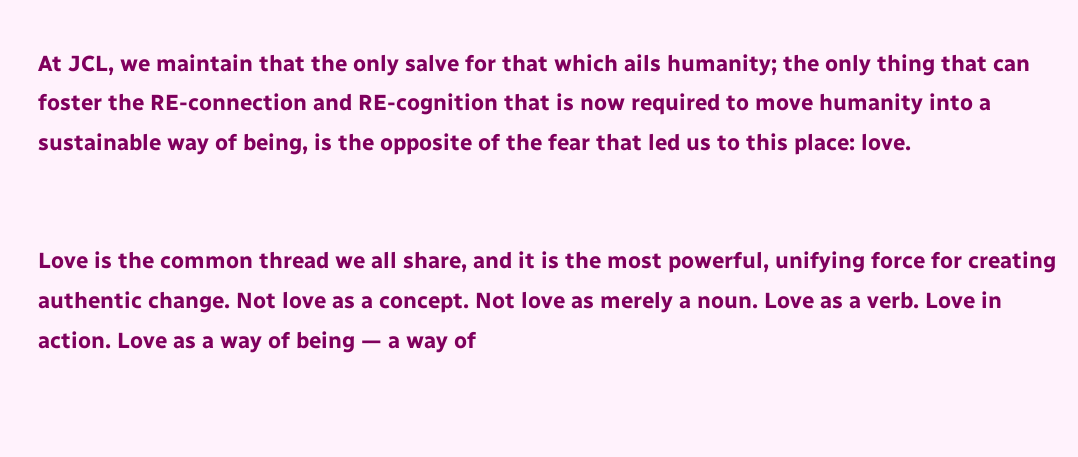At JCL, we maintain that the only salve for that which ails humanity; the only thing that can foster the RE-connection and RE-cognition that is now required to move humanity into a sustainable way of being, is the opposite of the fear that led us to this place: love.


Love is the common thread we all share, and it is the most powerful, unifying force for creating authentic change. Not love as a concept. Not love as merely a noun. Love as a verb. Love in action. Love as a way of being — a way of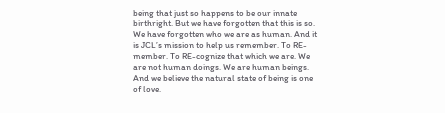being that just so happens to be our innate birthright. But we have forgotten that this is so. We have forgotten who we are as human. And it is JCL’s mission to help us remember. To RE-member. To RE-cognize that which we are. We are not human doings. We are human beings. And we believe the natural state of being is one of love.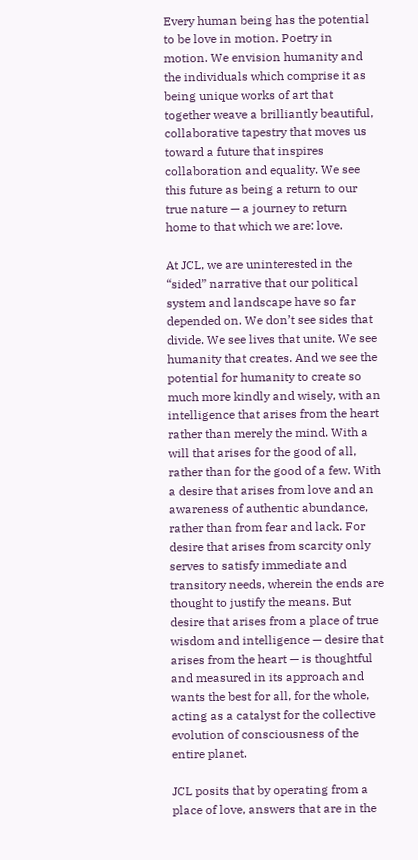Every human being has the potential to be love in motion. Poetry in motion. We envision humanity and the individuals which comprise it as being unique works of art that together weave a brilliantly beautiful, collaborative tapestry that moves us toward a future that inspires collaboration and equality. We see this future as being a return to our true nature — a journey to return home to that which we are: love.

At JCL, we are uninterested in the “sided” narrative that our political system and landscape have so far depended on. We don’t see sides that divide. We see lives that unite. We see humanity that creates. And we see the potential for humanity to create so much more kindly and wisely, with an intelligence that arises from the heart rather than merely the mind. With a will that arises for the good of all, rather than for the good of a few. With a desire that arises from love and an awareness of authentic abundance, rather than from fear and lack. For desire that arises from scarcity only serves to satisfy immediate and transitory needs, wherein the ends are thought to justify the means. But desire that arises from a place of true wisdom and intelligence — desire that arises from the heart — is thoughtful and measured in its approach and wants the best for all, for the whole, acting as a catalyst for the collective evolution of consciousness of the entire planet.

JCL posits that by operating from a place of love, answers that are in the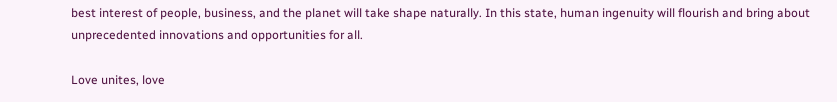best interest of people, business, and the planet will take shape naturally. In this state, human ingenuity will flourish and bring about unprecedented innovations and opportunities for all.

Love unites, love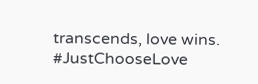transcends, love wins. #JustChooseLove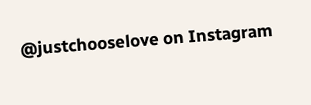@justchooselove on Instagram